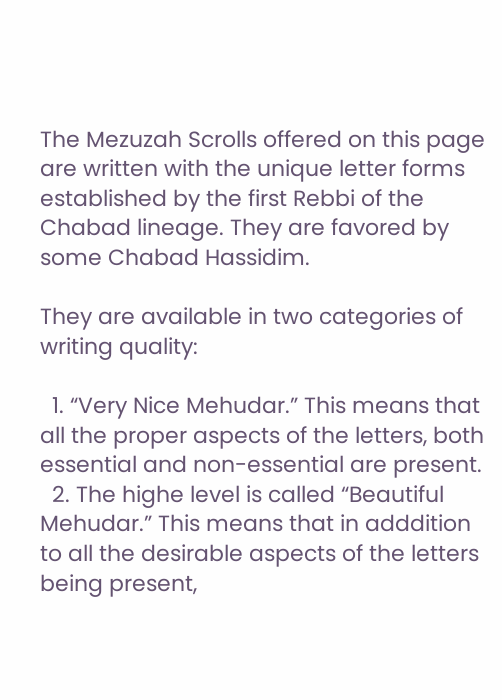The Mezuzah Scrolls offered on this page are written with the unique letter forms established by the first Rebbi of the Chabad lineage. They are favored by some Chabad Hassidim.

They are available in two categories of writing quality:

  1. “Very Nice Mehudar.” This means that all the proper aspects of the letters, both essential and non-essential are present.
  2. The highe level is called “Beautiful Mehudar.” This means that in adddition to all the desirable aspects of the letters being present,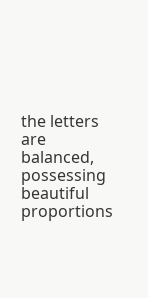the letters are balanced, possessing beautiful proportions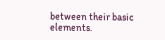between their basic elements.